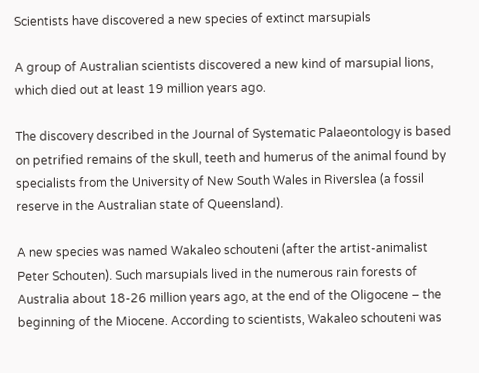Scientists have discovered a new species of extinct marsupials

A group of Australian scientists discovered a new kind of marsupial lions, which died out at least 19 million years ago.

The discovery described in the Journal of Systematic Palaeontology is based on petrified remains of the skull, teeth and humerus of the animal found by specialists from the University of New South Wales in Riverslea (a fossil reserve in the Australian state of Queensland).

A new species was named Wakaleo schouteni (after the artist-animalist Peter Schouten). Such marsupials lived in the numerous rain forests of Australia about 18-26 million years ago, at the end of the Oligocene – the beginning of the Miocene. According to scientists, Wakaleo schouteni was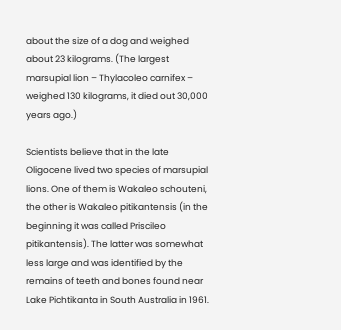about the size of a dog and weighed about 23 kilograms. (The largest marsupial lion – Thylacoleo carnifex – weighed 130 kilograms, it died out 30,000 years ago.)

Scientists believe that in the late Oligocene lived two species of marsupial lions. One of them is Wakaleo schouteni, the other is Wakaleo pitikantensis (in the beginning it was called Priscileo pitikantensis). The latter was somewhat less large and was identified by the remains of teeth and bones found near Lake Pichtikanta in South Australia in 1961.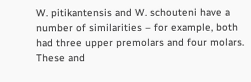W. pitikantensis and W. schouteni have a number of similarities – for example, both had three upper premolars and four molars. These and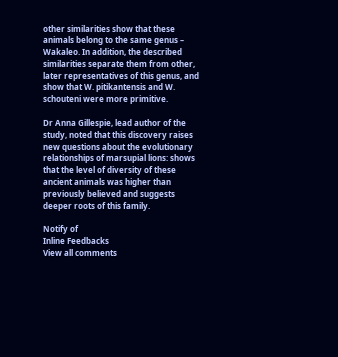other similarities show that these animals belong to the same genus – Wakaleo. In addition, the described similarities separate them from other, later representatives of this genus, and show that W. pitikantensis and W. schouteni were more primitive.

Dr Anna Gillespie, lead author of the study, noted that this discovery raises new questions about the evolutionary relationships of marsupial lions: shows that the level of diversity of these ancient animals was higher than previously believed and suggests deeper roots of this family.

Notify of
Inline Feedbacks
View all comments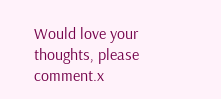Would love your thoughts, please comment.x